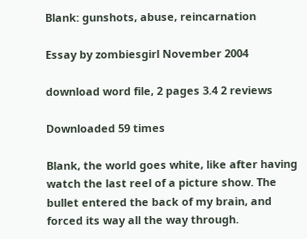Blank: gunshots, abuse, reincarnation

Essay by zombiesgirl November 2004

download word file, 2 pages 3.4 2 reviews

Downloaded 59 times

Blank, the world goes white, like after having watch the last reel of a picture show. The bullet entered the back of my brain, and forced its way all the way through.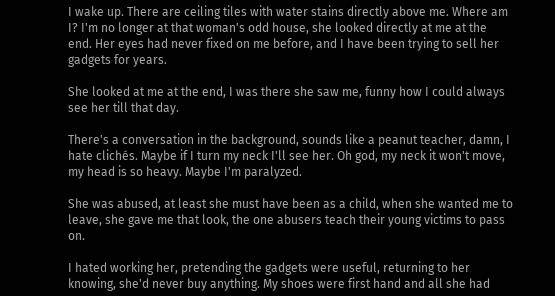I wake up. There are ceiling tiles with water stains directly above me. Where am I? I'm no longer at that woman's odd house, she looked directly at me at the end. Her eyes had never fixed on me before, and I have been trying to sell her gadgets for years.

She looked at me at the end, I was there she saw me, funny how I could always see her till that day.

There's a conversation in the background, sounds like a peanut teacher, damn, I hate clichés. Maybe if I turn my neck I'll see her. Oh god, my neck it won't move, my head is so heavy. Maybe I'm paralyzed.

She was abused, at least she must have been as a child, when she wanted me to leave, she gave me that look, the one abusers teach their young victims to pass on.

I hated working her, pretending the gadgets were useful, returning to her knowing, she'd never buy anything. My shoes were first hand and all she had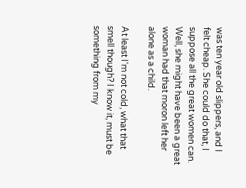was ten year old slippers, and I felt cheap. She could do that, I suppose all the great women can. Well, she might have been a great woman had that moron left her alone as a child.

At least I'm not cold, what that smell though? I know it, must be something from my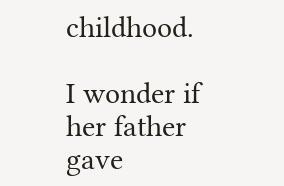childhood.

I wonder if her father gave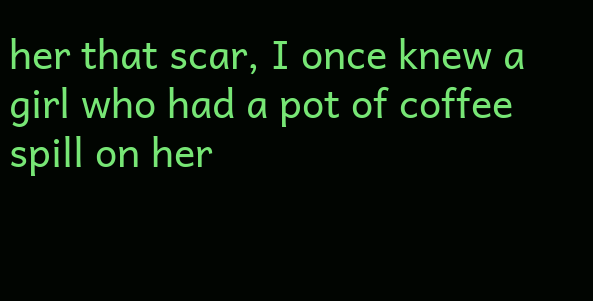her that scar, I once knew a girl who had a pot of coffee spill on her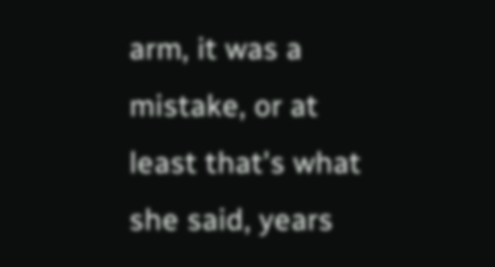arm, it was a mistake, or at least that's what she said, years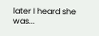later I heard she was...